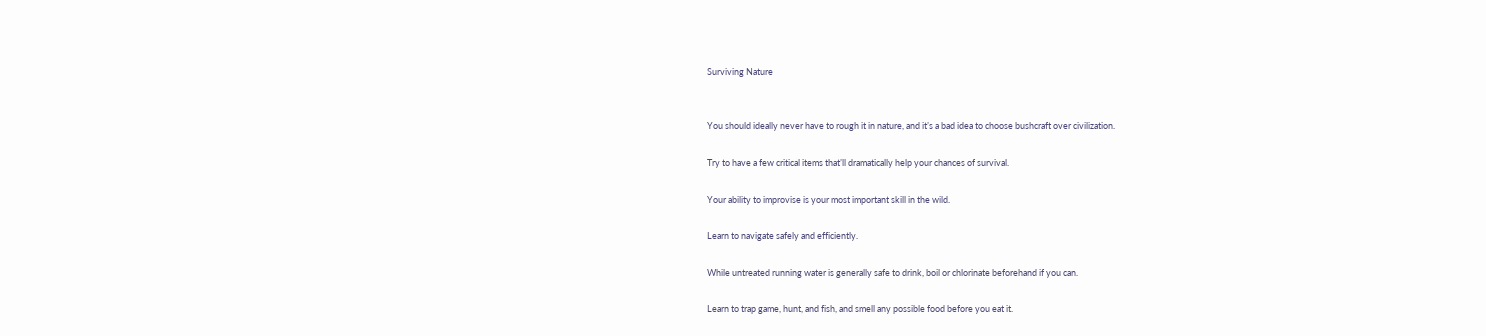Surviving Nature


You should ideally never have to rough it in nature, and it’s a bad idea to choose bushcraft over civilization.

Try to have a few critical items that’ll dramatically help your chances of survival.

Your ability to improvise is your most important skill in the wild.

Learn to navigate safely and efficiently.

While untreated running water is generally safe to drink, boil or chlorinate beforehand if you can.

Learn to trap game, hunt, and fish, and smell any possible food before you eat it.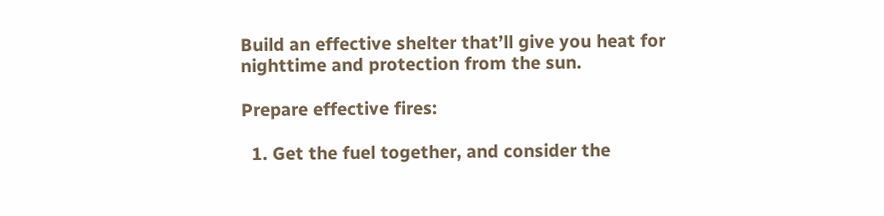Build an effective shelter that’ll give you heat for nighttime and protection from the sun.

Prepare effective fires:

  1. Get the fuel together, and consider the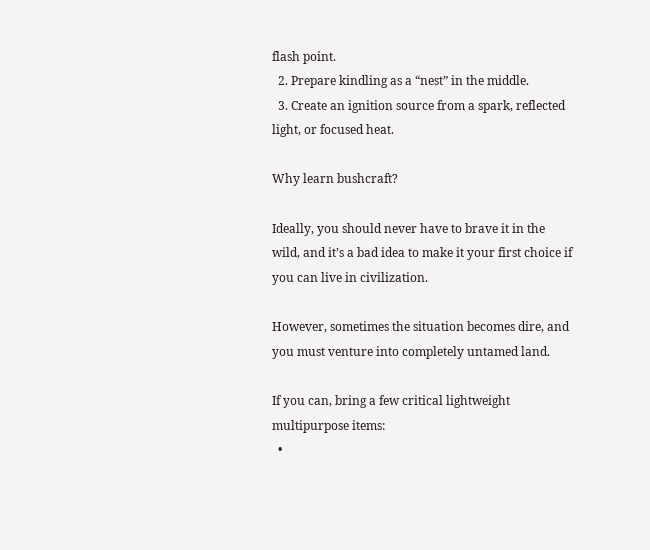flash point.
  2. Prepare kindling as a “nest” in the middle.
  3. Create an ignition source from a spark, reflected light, or focused heat.

Why learn bushcraft?

Ideally, you should never have to brave it in the wild, and it’s a bad idea to make it your first choice if you can live in civilization.

However, sometimes the situation becomes dire, and you must venture into completely untamed land.

If you can, bring a few critical lightweight multipurpose items:
  •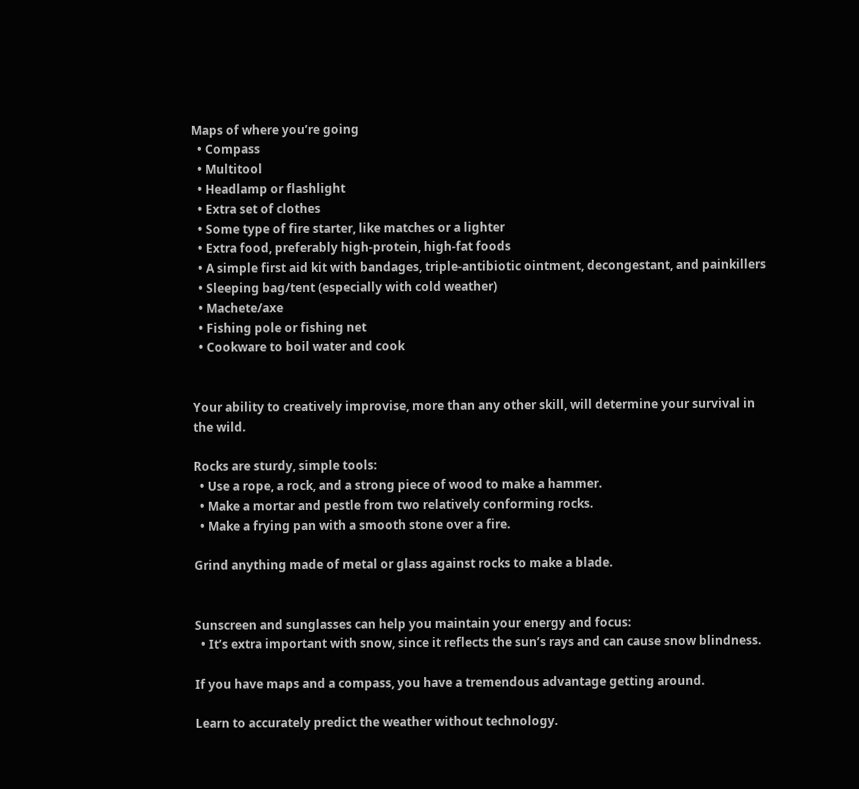Maps of where you’re going
  • Compass
  • Multitool
  • Headlamp or flashlight
  • Extra set of clothes
  • Some type of fire starter, like matches or a lighter
  • Extra food, preferably high-protein, high-fat foods
  • A simple first aid kit with bandages, triple-antibiotic ointment, decongestant, and painkillers
  • Sleeping bag/tent (especially with cold weather)
  • Machete/axe
  • Fishing pole or fishing net
  • Cookware to boil water and cook


Your ability to creatively improvise, more than any other skill, will determine your survival in the wild.

Rocks are sturdy, simple tools:
  • Use a rope, a rock, and a strong piece of wood to make a hammer.
  • Make a mortar and pestle from two relatively conforming rocks.
  • Make a frying pan with a smooth stone over a fire.

Grind anything made of metal or glass against rocks to make a blade.


Sunscreen and sunglasses can help you maintain your energy and focus:
  • It’s extra important with snow, since it reflects the sun’s rays and can cause snow blindness.

If you have maps and a compass, you have a tremendous advantage getting around.

Learn to accurately predict the weather without technology.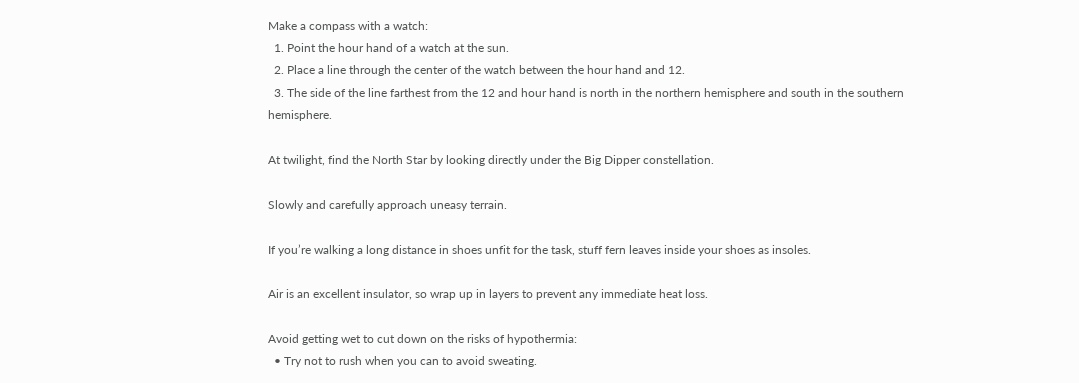Make a compass with a watch:
  1. Point the hour hand of a watch at the sun.
  2. Place a line through the center of the watch between the hour hand and 12.
  3. The side of the line farthest from the 12 and hour hand is north in the northern hemisphere and south in the southern hemisphere.

At twilight, find the North Star by looking directly under the Big Dipper constellation.

Slowly and carefully approach uneasy terrain.

If you’re walking a long distance in shoes unfit for the task, stuff fern leaves inside your shoes as insoles.

Air is an excellent insulator, so wrap up in layers to prevent any immediate heat loss.

Avoid getting wet to cut down on the risks of hypothermia:
  • Try not to rush when you can to avoid sweating.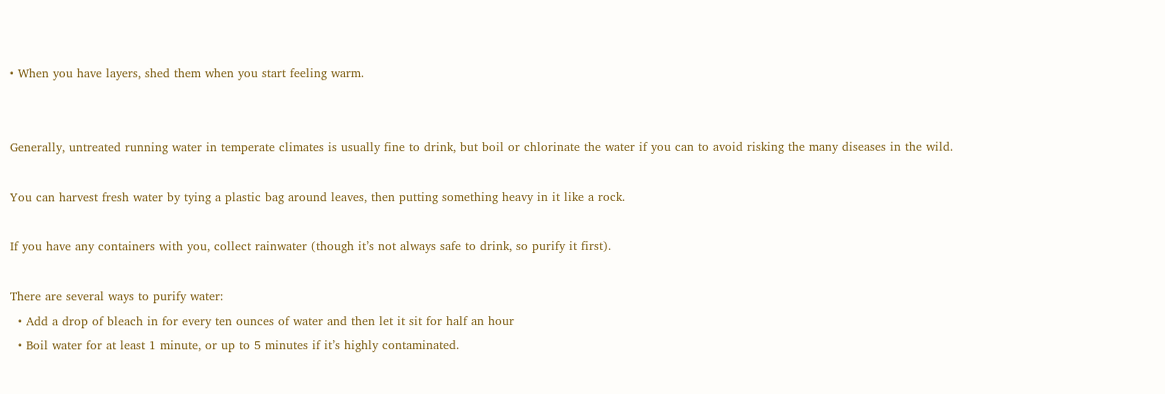• When you have layers, shed them when you start feeling warm.


Generally, untreated running water in temperate climates is usually fine to drink, but boil or chlorinate the water if you can to avoid risking the many diseases in the wild.

You can harvest fresh water by tying a plastic bag around leaves, then putting something heavy in it like a rock.

If you have any containers with you, collect rainwater (though it’s not always safe to drink, so purify it first).

There are several ways to purify water:
  • Add a drop of bleach in for every ten ounces of water and then let it sit for half an hour
  • Boil water for at least 1 minute, or up to 5 minutes if it’s highly contaminated.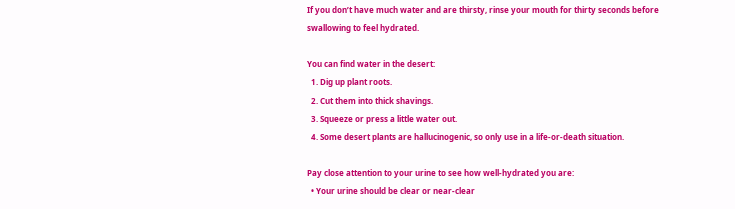If you don’t have much water and are thirsty, rinse your mouth for thirty seconds before swallowing to feel hydrated.

You can find water in the desert:
  1. Dig up plant roots.
  2. Cut them into thick shavings.
  3. Squeeze or press a little water out.
  4. Some desert plants are hallucinogenic, so only use in a life-or-death situation.

Pay close attention to your urine to see how well-hydrated you are:
  • Your urine should be clear or near-clear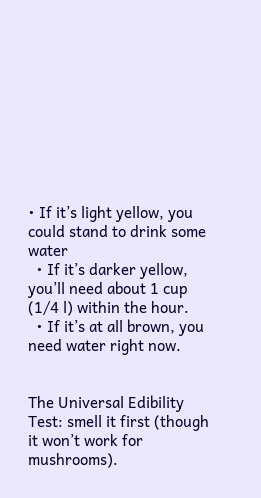• If it’s light yellow, you could stand to drink some water
  • If it’s darker yellow, you’ll need about 1 cup (1/4 l) within the hour.
  • If it’s at all brown, you need water right now.


The Universal Edibility Test: smell it first (though it won’t work for mushrooms).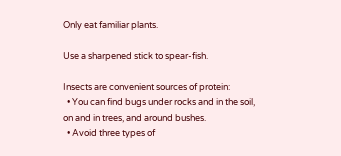Only eat familiar plants.

Use a sharpened stick to spear-fish.

Insects are convenient sources of protein:
  • You can find bugs under rocks and in the soil, on and in trees, and around bushes.
  • Avoid three types of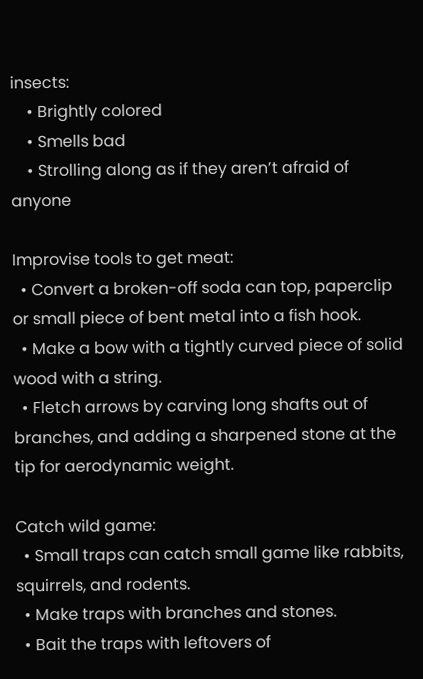insects:
    • Brightly colored
    • Smells bad
    • Strolling along as if they aren’t afraid of anyone

Improvise tools to get meat:
  • Convert a broken-off soda can top, paperclip or small piece of bent metal into a fish hook.
  • Make a bow with a tightly curved piece of solid wood with a string.
  • Fletch arrows by carving long shafts out of branches, and adding a sharpened stone at the tip for aerodynamic weight.

Catch wild game:
  • Small traps can catch small game like rabbits, squirrels, and rodents.
  • Make traps with branches and stones.
  • Bait the traps with leftovers of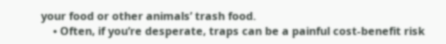your food or other animals’ trash food.
    • Often, if you’re desperate, traps can be a painful cost-benefit risk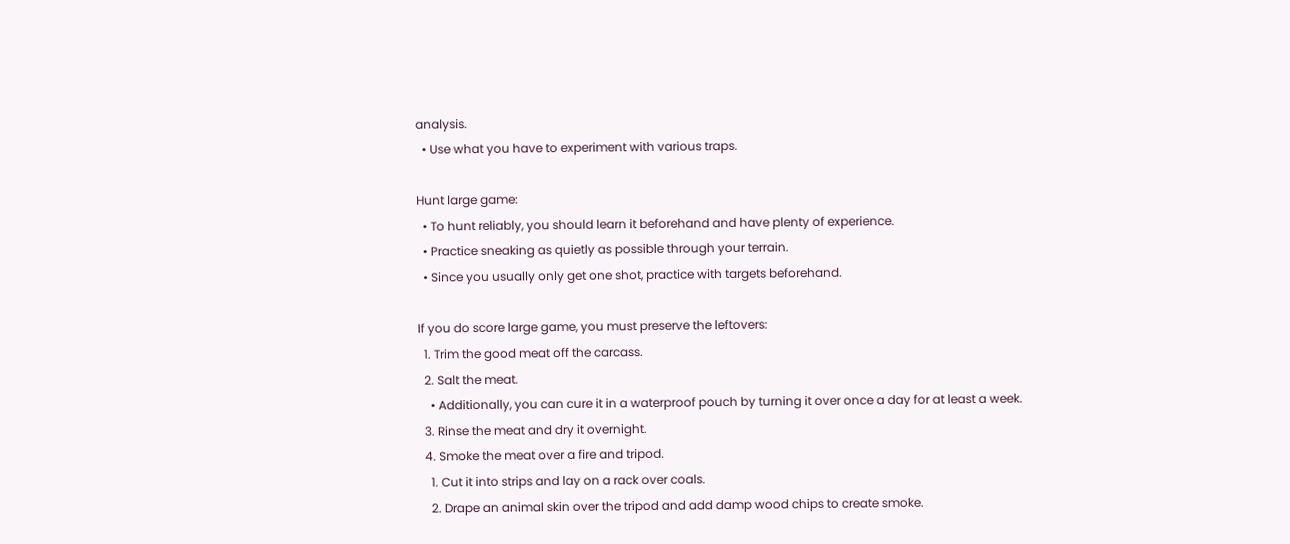analysis.
  • Use what you have to experiment with various traps.

Hunt large game:
  • To hunt reliably, you should learn it beforehand and have plenty of experience.
  • Practice sneaking as quietly as possible through your terrain.
  • Since you usually only get one shot, practice with targets beforehand.

If you do score large game, you must preserve the leftovers:
  1. Trim the good meat off the carcass.
  2. Salt the meat.
    • Additionally, you can cure it in a waterproof pouch by turning it over once a day for at least a week.
  3. Rinse the meat and dry it overnight.
  4. Smoke the meat over a fire and tripod.
    1. Cut it into strips and lay on a rack over coals.
    2. Drape an animal skin over the tripod and add damp wood chips to create smoke.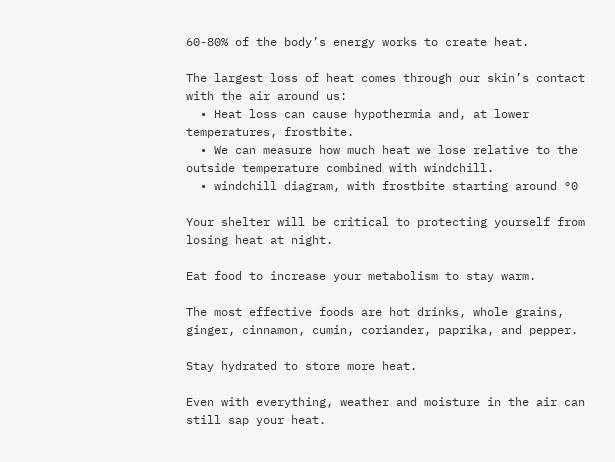60-80% of the body’s energy works to create heat.

The largest loss of heat comes through our skin’s contact with the air around us:
  • Heat loss can cause hypothermia and, at lower temperatures, frostbite.
  • We can measure how much heat we lose relative to the outside temperature combined with windchill.
  • windchill diagram, with frostbite starting around °0

Your shelter will be critical to protecting yourself from losing heat at night.

Eat food to increase your metabolism to stay warm.

The most effective foods are hot drinks, whole grains, ginger, cinnamon, cumin, coriander, paprika, and pepper.

Stay hydrated to store more heat.

Even with everything, weather and moisture in the air can still sap your heat.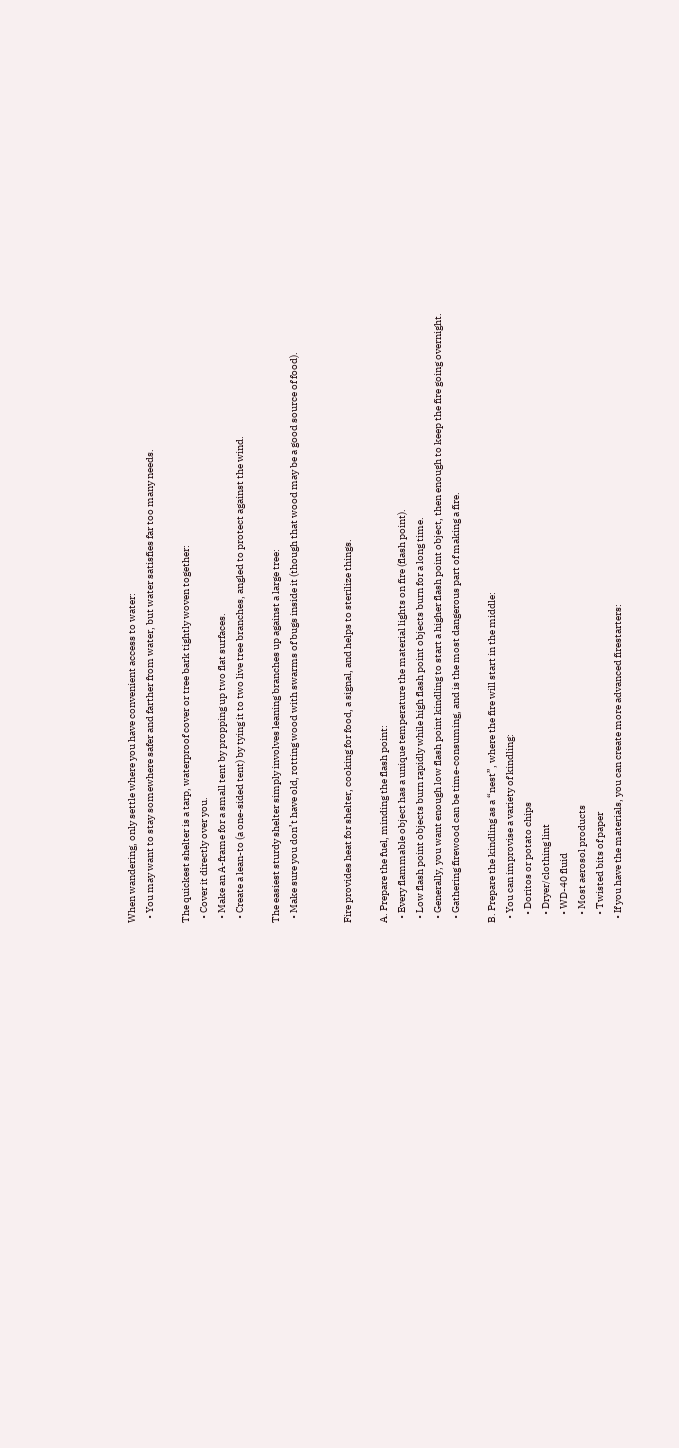When wandering, only settle where you have convenient access to water:
  • You may want to stay somewhere safer and farther from water, but water satisfies far too many needs.

The quickest shelter is a tarp, waterproof cover or tree bark tightly woven together:
  • Cover it directly over you.
  • Make an A-frame for a small tent by propping up two flat surfaces.
  • Create a lean-to (a one-sided tent) by tying it to two live tree branches, angled to protect against the wind.

The easiest sturdy shelter simply involves leaning branches up against a large tree:
  • Make sure you don’t have old, rotting wood with swarms of bugs inside it (though that wood may be a good source of food).


Fire provides heat for shelter, cooking for food, a signal, and helps to sterilize things.

A. Prepare the fuel, minding the flash point:
  • Every flammable object has a unique temperature the material lights on fire (flash point).
  • Low flash point objects burn rapidly while high flash point objects burn for a long time.
  • Generally, you want enough low flash point kindling to start a higher flash point object, then enough to keep the fire going overnight.
  • Gathering firewood can be time-consuming, and is the most dangerous part of making a fire.

B. Prepare the kindling as a “nest”, where the fire will start in the middle:
  • You can improvise a variety of kindling:
    • Doritos or potato chips
    • Dryer/clothing lint
    • WD-40 fluid
    • Most aerosol products
    • Twisted bits of paper
  • If you have the materials, you can create more advanced firestarters: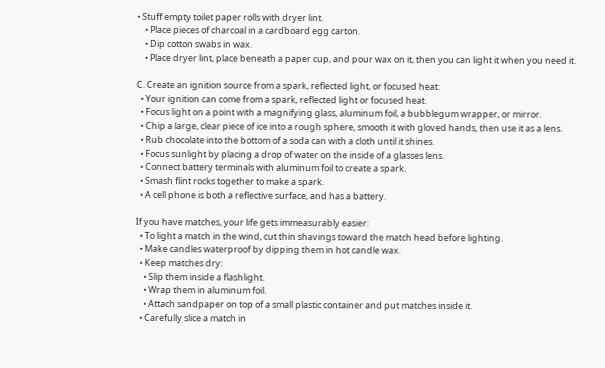• Stuff empty toilet paper rolls with dryer lint.
    • Place pieces of charcoal in a cardboard egg carton.
    • Dip cotton swabs in wax.
    • Place dryer lint, place beneath a paper cup, and pour wax on it, then you can light it when you need it.

C. Create an ignition source from a spark, reflected light, or focused heat:
  • Your ignition can come from a spark, reflected light or focused heat.
  • Focus light on a point with a magnifying glass, aluminum foil, a bubblegum wrapper, or mirror.
  • Chip a large, clear piece of ice into a rough sphere, smooth it with gloved hands, then use it as a lens.
  • Rub chocolate into the bottom of a soda can with a cloth until it shines.
  • Focus sunlight by placing a drop of water on the inside of a glasses lens.
  • Connect battery terminals with aluminum foil to create a spark.
  • Smash flint rocks together to make a spark.
  • A cell phone is both a reflective surface, and has a battery.

If you have matches, your life gets immeasurably easier:
  • To light a match in the wind, cut thin shavings toward the match head before lighting.
  • Make candles waterproof by dipping them in hot candle wax.
  • Keep matches dry:
    • Slip them inside a flashlight.
    • Wrap them in aluminum foil.
    • Attach sandpaper on top of a small plastic container and put matches inside it.
  • Carefully slice a match in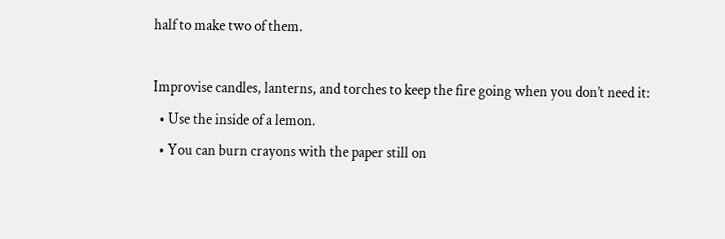half to make two of them.

Improvise candles, lanterns, and torches to keep the fire going when you don’t need it:
  • Use the inside of a lemon.
  • You can burn crayons with the paper still on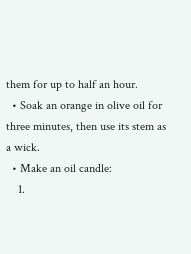them for up to half an hour.
  • Soak an orange in olive oil for three minutes, then use its stem as a wick.
  • Make an oil candle:
    1.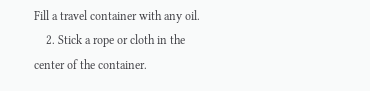Fill a travel container with any oil.
    2. Stick a rope or cloth in the center of the container.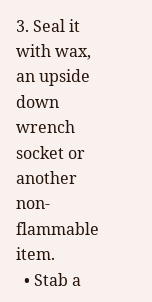3. Seal it with wax, an upside down wrench socket or another non-flammable item.
  • Stab a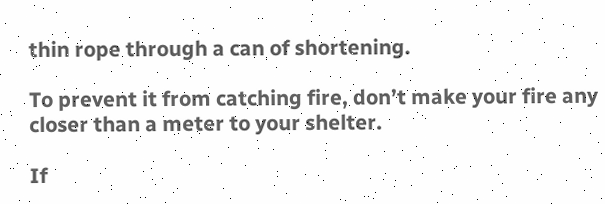thin rope through a can of shortening.

To prevent it from catching fire, don’t make your fire any closer than a meter to your shelter.

If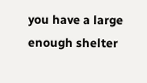you have a large enough shelter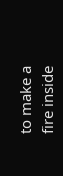to make a fire inside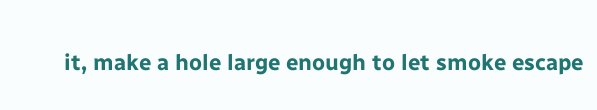it, make a hole large enough to let smoke escape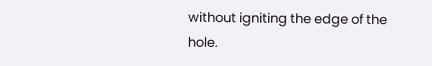without igniting the edge of the hole.